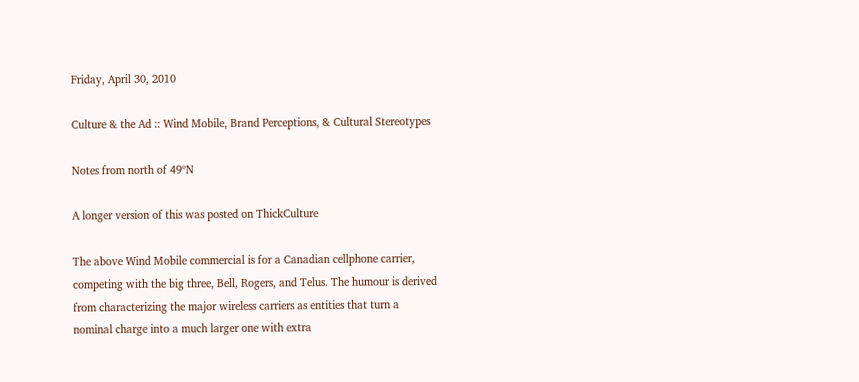Friday, April 30, 2010

Culture & the Ad :: Wind Mobile, Brand Perceptions, & Cultural Stereotypes

Notes from north of 49ºN

A longer version of this was posted on ThickCulture

The above Wind Mobile commercial is for a Canadian cellphone carrier, competing with the big three, Bell, Rogers, and Telus. The humour is derived from characterizing the major wireless carriers as entities that turn a nominal charge into a much larger one with extra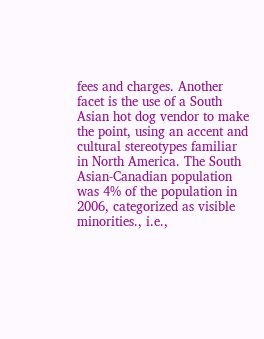fees and charges. Another facet is the use of a South Asian hot dog vendor to make the point, using an accent and cultural stereotypes familiar in North America. The South Asian-Canadian population was 4% of the population in 2006, categorized as visible minorities., i.e.,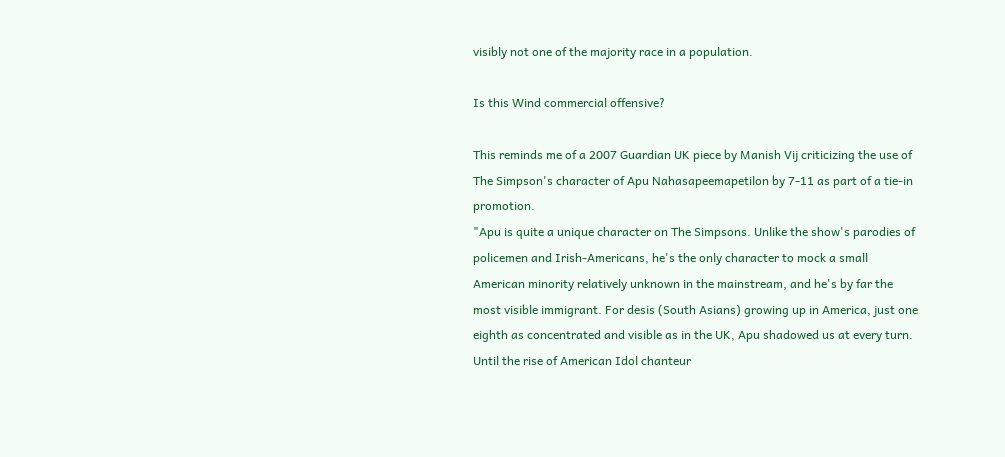visibly not one of the majority race in a population.

Is this Wind commercial offensive?

This reminds me of a 2007 Guardian UK piece by Manish Vij criticizing the use of The Simpson's character of Apu Nahasapeemapetilon by 7-11 as part of a tie-in promotion.
"Apu is quite a unique character on The Simpsons. Unlike the show's parodies of policemen and Irish-Americans, he's the only character to mock a small American minority relatively unknown in the mainstream, and he's by far the most visible immigrant. For desis (South Asians) growing up in America, just one eighth as concentrated and visible as in the UK, Apu shadowed us at every turn. Until the rise of American Idol chanteur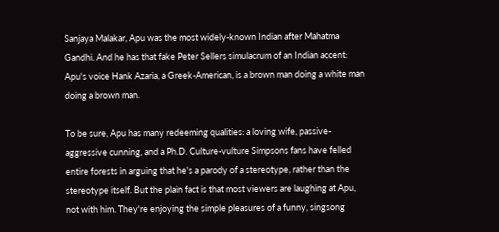Sanjaya Malakar, Apu was the most widely-known Indian after Mahatma Gandhi. And he has that fake Peter Sellers simulacrum of an Indian accent: Apu's voice Hank Azaria, a Greek-American, is a brown man doing a white man doing a brown man.

To be sure, Apu has many redeeming qualities: a loving wife, passive-aggressive cunning, and a Ph.D. Culture-vulture Simpsons fans have felled entire forests in arguing that he's a parody of a stereotype, rather than the stereotype itself. But the plain fact is that most viewers are laughing at Apu, not with him. They're enjoying the simple pleasures of a funny, singsong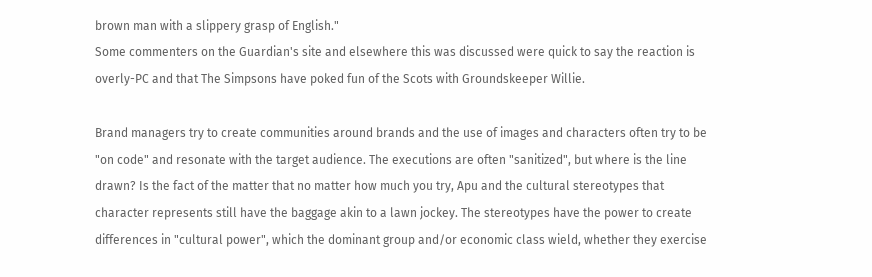brown man with a slippery grasp of English."
Some commenters on the Guardian's site and elsewhere this was discussed were quick to say the reaction is overly-PC and that The Simpsons have poked fun of the Scots with Groundskeeper Willie.

Brand managers try to create communities around brands and the use of images and characters often try to be "on code" and resonate with the target audience. The executions are often "sanitized", but where is the line drawn? Is the fact of the matter that no matter how much you try, Apu and the cultural stereotypes that character represents still have the baggage akin to a lawn jockey. The stereotypes have the power to create differences in "cultural power", which the dominant group and/or economic class wield, whether they exercise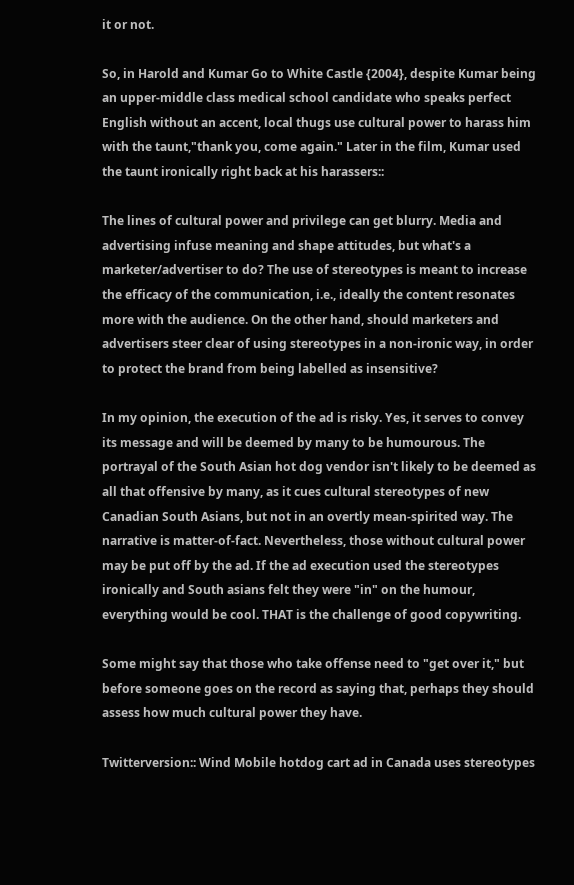it or not.

So, in Harold and Kumar Go to White Castle {2004}, despite Kumar being an upper-middle class medical school candidate who speaks perfect English without an accent, local thugs use cultural power to harass him with the taunt,"thank you, come again." Later in the film, Kumar used the taunt ironically right back at his harassers::

The lines of cultural power and privilege can get blurry. Media and advertising infuse meaning and shape attitudes, but what's a marketer/advertiser to do? The use of stereotypes is meant to increase the efficacy of the communication, i.e., ideally the content resonates more with the audience. On the other hand, should marketers and advertisers steer clear of using stereotypes in a non-ironic way, in order to protect the brand from being labelled as insensitive?

In my opinion, the execution of the ad is risky. Yes, it serves to convey its message and will be deemed by many to be humourous. The portrayal of the South Asian hot dog vendor isn't likely to be deemed as all that offensive by many, as it cues cultural stereotypes of new Canadian South Asians, but not in an overtly mean-spirited way. The narrative is matter-of-fact. Nevertheless, those without cultural power may be put off by the ad. If the ad execution used the stereotypes ironically and South asians felt they were "in" on the humour, everything would be cool. THAT is the challenge of good copywriting.

Some might say that those who take offense need to "get over it," but before someone goes on the record as saying that, perhaps they should assess how much cultural power they have.

Twitterversion:: Wind Mobile hotdog cart ad in Canada uses stereotypes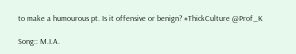to make a humourous pt. Is it offensive or benign? #ThickCulture @Prof_K

Song:: M.I.A.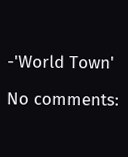-'World Town'

No comments: